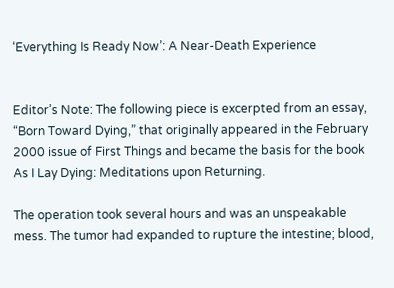‘Everything Is Ready Now’: A Near-Death Experience


Editor’s Note: The following piece is excerpted from an essay, “Born Toward Dying,” that originally appeared in the February 2000 issue of First Things and became the basis for the book As I Lay Dying: Meditations upon Returning.

The operation took several hours and was an unspeakable mess. The tumor had expanded to rupture the intestine; blood,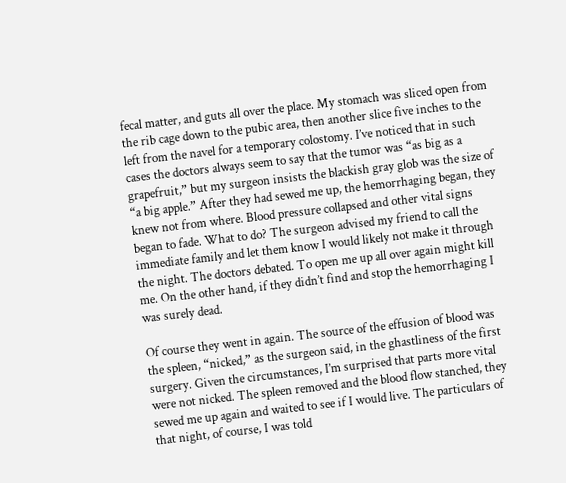fecal matter, and guts all over the place. My stomach was sliced open from the rib cage down to the pubic area, then another slice five inches to the left from the navel for a temporary colostomy. I’ve noticed that in such cases the doctors always seem to say that the tumor was “as big as a grapefruit,” but my surgeon insists the blackish gray glob was the size of “a big apple.” After they had sewed me up, the hemorrhaging began, they knew not from where. Blood pressure collapsed and other vital signs began to fade. What to do? The surgeon advised my friend to call the immediate family and let them know I would likely not make it through the night. The doctors debated. To open me up all over again might kill me. On the other hand, if they didn’t find and stop the hemorrhaging I was surely dead.

Of course they went in again. The source of the effusion of blood was the spleen, “nicked,” as the surgeon said, in the ghastliness of the first surgery. Given the circumstances, I’m surprised that parts more vital were not nicked. The spleen removed and the blood flow stanched, they sewed me up again and waited to see if I would live. The particulars of that night, of course, I was told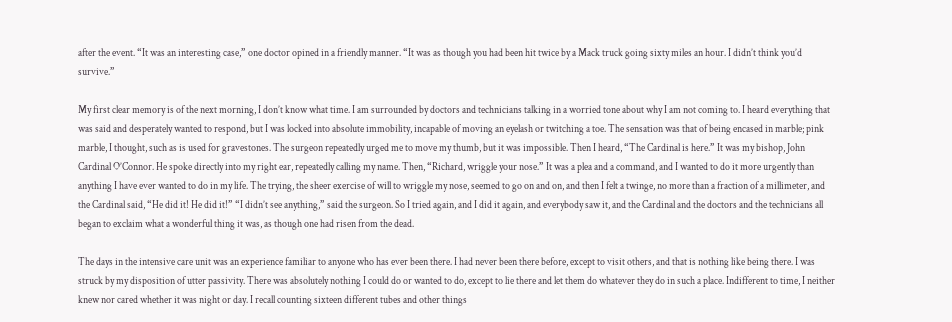after the event. “It was an interesting case,” one doctor opined in a friendly manner. “It was as though you had been hit twice by a Mack truck going sixty miles an hour. I didn’t think you’d survive.”

My first clear memory is of the next morning, I don’t know what time. I am surrounded by doctors and technicians talking in a worried tone about why I am not coming to. I heard everything that was said and desperately wanted to respond, but I was locked into absolute immobility, incapable of moving an eyelash or twitching a toe. The sensation was that of being encased in marble; pink marble, I thought, such as is used for gravestones. The surgeon repeatedly urged me to move my thumb, but it was impossible. Then I heard, “The Cardinal is here.” It was my bishop, John Cardinal O’Connor. He spoke directly into my right ear, repeatedly calling my name. Then, “Richard, wriggle your nose.” It was a plea and a command, and I wanted to do it more urgently than anything I have ever wanted to do in my life. The trying, the sheer exercise of will to wriggle my nose, seemed to go on and on, and then I felt a twinge, no more than a fraction of a millimeter, and the Cardinal said, “He did it! He did it!” “I didn’t see anything,” said the surgeon. So I tried again, and I did it again, and everybody saw it, and the Cardinal and the doctors and the technicians all began to exclaim what a wonderful thing it was, as though one had risen from the dead.

The days in the intensive care unit was an experience familiar to anyone who has ever been there. I had never been there before, except to visit others, and that is nothing like being there. I was struck by my disposition of utter passivity. There was absolutely nothing I could do or wanted to do, except to lie there and let them do whatever they do in such a place. Indifferent to time, I neither knew nor cared whether it was night or day. I recall counting sixteen different tubes and other things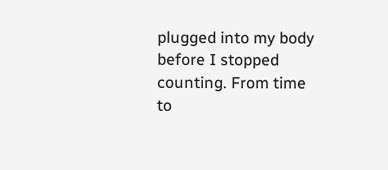plugged into my body before I stopped counting. From time to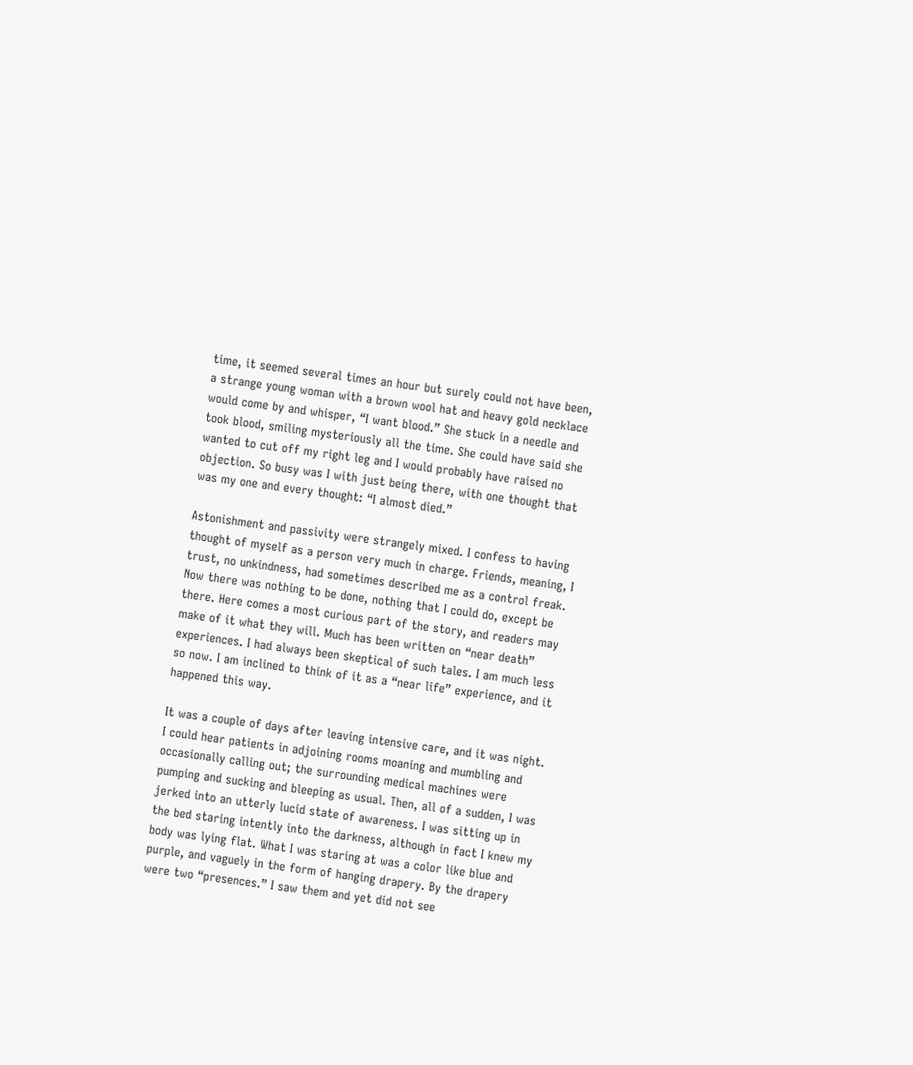time, it seemed several times an hour but surely could not have been, a strange young woman with a brown wool hat and heavy gold necklace would come by and whisper, “I want blood.” She stuck in a needle and took blood, smiling mysteriously all the time. She could have said she wanted to cut off my right leg and I would probably have raised no objection. So busy was I with just being there, with one thought that was my one and every thought: “I almost died.”

Astonishment and passivity were strangely mixed. I confess to having thought of myself as a person very much in charge. Friends, meaning, I trust, no unkindness, had sometimes described me as a control freak. Now there was nothing to be done, nothing that I could do, except be there. Here comes a most curious part of the story, and readers may make of it what they will. Much has been written on “near death” experiences. I had always been skeptical of such tales. I am much less so now. I am inclined to think of it as a “near life” experience, and it happened this way.

It was a couple of days after leaving intensive care, and it was night. I could hear patients in adjoining rooms moaning and mumbling and occasionally calling out; the surrounding medical machines were pumping and sucking and bleeping as usual. Then, all of a sudden, I was jerked into an utterly lucid state of awareness. I was sitting up in the bed staring intently into the darkness, although in fact I knew my body was lying flat. What I was staring at was a color like blue and purple, and vaguely in the form of hanging drapery. By the drapery were two “presences.” I saw them and yet did not see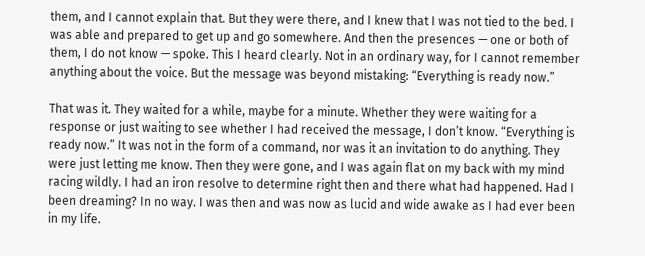them, and I cannot explain that. But they were there, and I knew that I was not tied to the bed. I was able and prepared to get up and go somewhere. And then the presences — one or both of them, I do not know — spoke. This I heard clearly. Not in an ordinary way, for I cannot remember anything about the voice. But the message was beyond mistaking: “Everything is ready now.”

That was it. They waited for a while, maybe for a minute. Whether they were waiting for a response or just waiting to see whether I had received the message, I don’t know. “Everything is ready now.” It was not in the form of a command, nor was it an invitation to do anything. They were just letting me know. Then they were gone, and I was again flat on my back with my mind racing wildly. I had an iron resolve to determine right then and there what had happened. Had I been dreaming? In no way. I was then and was now as lucid and wide awake as I had ever been in my life.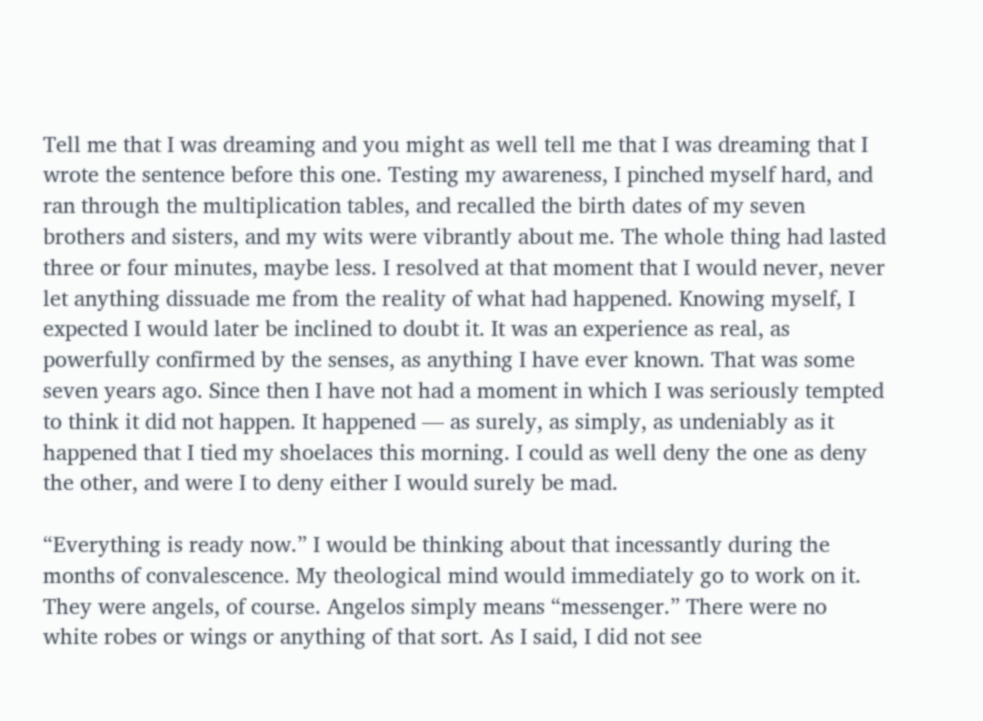Tell me that I was dreaming and you might as well tell me that I was dreaming that I wrote the sentence before this one. Testing my awareness, I pinched myself hard, and ran through the multiplication tables, and recalled the birth dates of my seven brothers and sisters, and my wits were vibrantly about me. The whole thing had lasted three or four minutes, maybe less. I resolved at that moment that I would never, never let anything dissuade me from the reality of what had happened. Knowing myself, I expected I would later be inclined to doubt it. It was an experience as real, as powerfully confirmed by the senses, as anything I have ever known. That was some seven years ago. Since then I have not had a moment in which I was seriously tempted to think it did not happen. It happened — as surely, as simply, as undeniably as it happened that I tied my shoelaces this morning. I could as well deny the one as deny the other, and were I to deny either I would surely be mad.

“Everything is ready now.” I would be thinking about that incessantly during the months of convalescence. My theological mind would immediately go to work on it. They were angels, of course. Angelos simply means “messenger.” There were no white robes or wings or anything of that sort. As I said, I did not see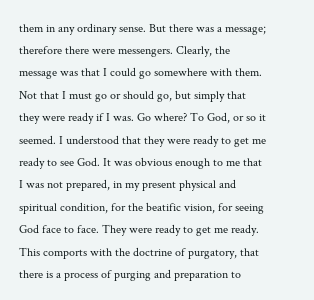them in any ordinary sense. But there was a message; therefore there were messengers. Clearly, the message was that I could go somewhere with them. Not that I must go or should go, but simply that they were ready if I was. Go where? To God, or so it seemed. I understood that they were ready to get me ready to see God. It was obvious enough to me that I was not prepared, in my present physical and spiritual condition, for the beatific vision, for seeing God face to face. They were ready to get me ready. This comports with the doctrine of purgatory, that there is a process of purging and preparation to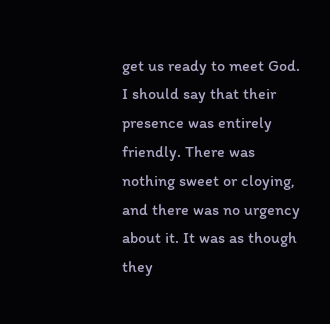get us ready to meet God. I should say that their presence was entirely friendly. There was nothing sweet or cloying, and there was no urgency about it. It was as though they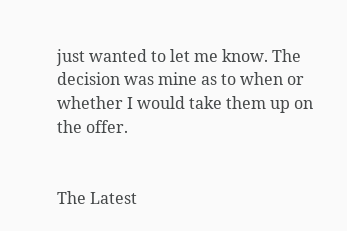just wanted to let me know. The decision was mine as to when or whether I would take them up on the offer.


The Latest